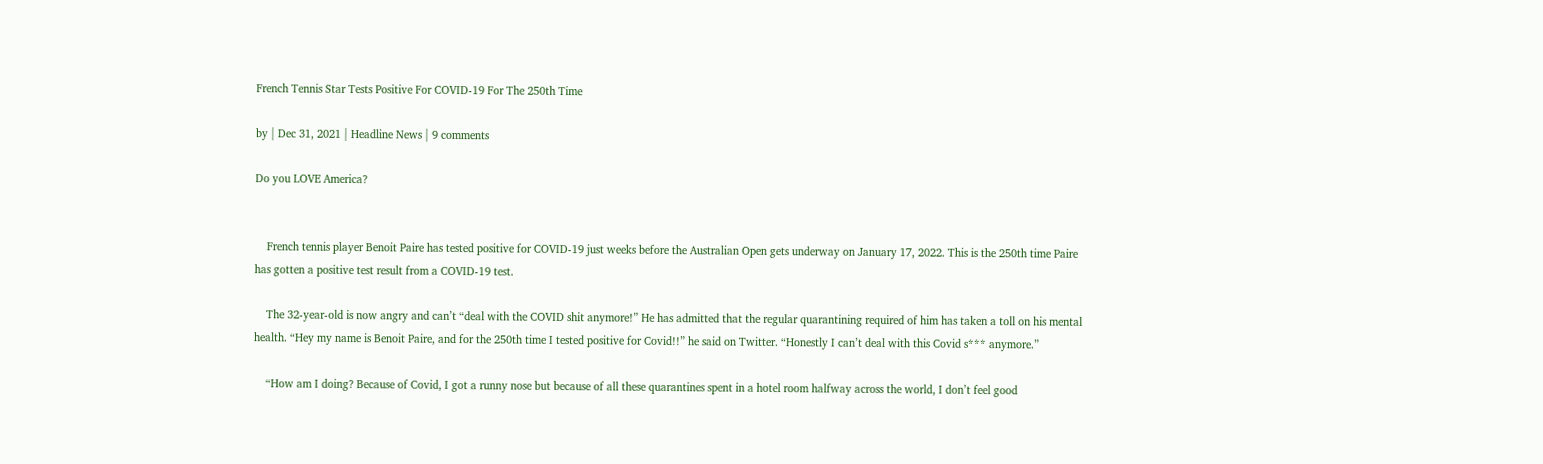French Tennis Star Tests Positive For COVID-19 For The 250th Time

by | Dec 31, 2021 | Headline News | 9 comments

Do you LOVE America?


    French tennis player Benoit Paire has tested positive for COVID-19 just weeks before the Australian Open gets underway on January 17, 2022. This is the 250th time Paire has gotten a positive test result from a COVID-19 test.

    The 32-year-old is now angry and can’t “deal with the COVID shit anymore!” He has admitted that the regular quarantining required of him has taken a toll on his mental health. “Hey my name is Benoit Paire, and for the 250th time I tested positive for Covid!!” he said on Twitter. “Honestly I can’t deal with this Covid s*** anymore.”

    “How am I doing? Because of Covid, I got a runny nose but because of all these quarantines spent in a hotel room halfway across the world, I don’t feel good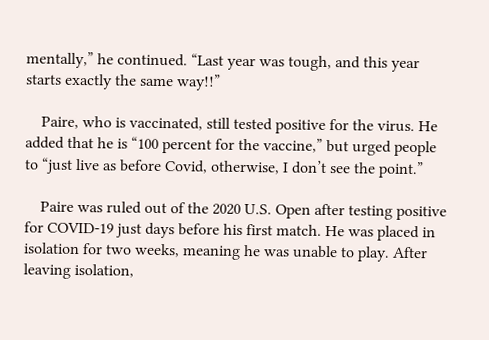mentally,” he continued. “Last year was tough, and this year starts exactly the same way!!”

    Paire, who is vaccinated, still tested positive for the virus. He added that he is “100 percent for the vaccine,” but urged people to “just live as before Covid, otherwise, I don’t see the point.”

    Paire was ruled out of the 2020 U.S. Open after testing positive for COVID-19 just days before his first match. He was placed in isolation for two weeks, meaning he was unable to play. After leaving isolation,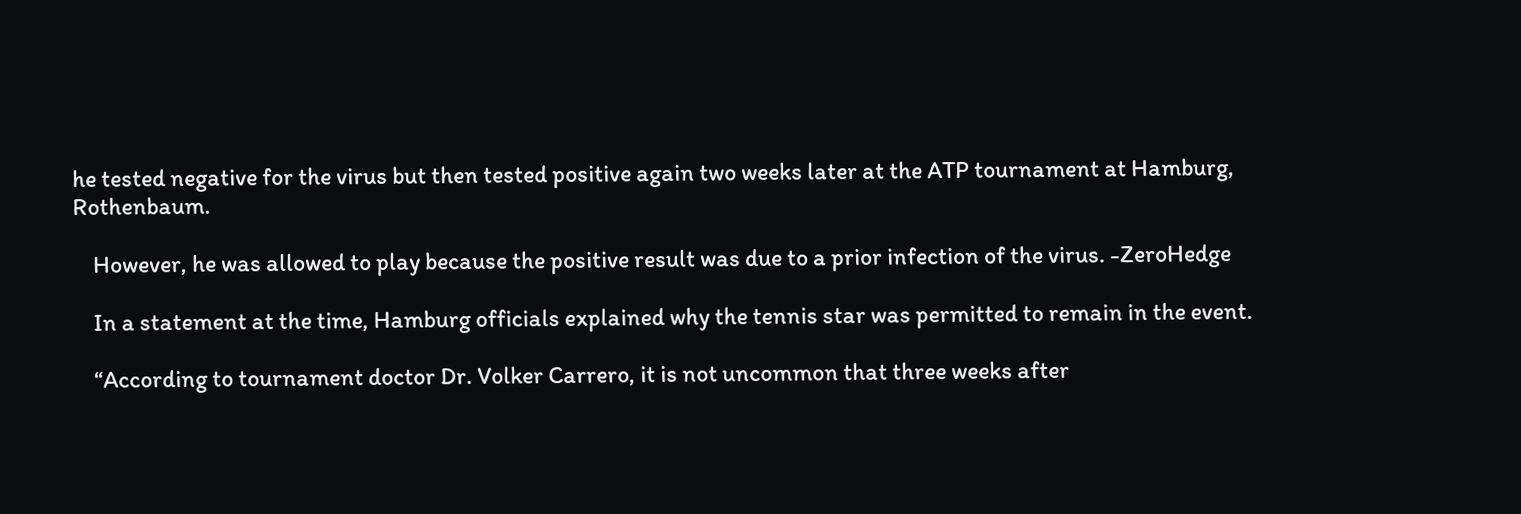he tested negative for the virus but then tested positive again two weeks later at the ATP tournament at Hamburg, Rothenbaum.

    However, he was allowed to play because the positive result was due to a prior infection of the virus. -ZeroHedge

    In a statement at the time, Hamburg officials explained why the tennis star was permitted to remain in the event.

    “According to tournament doctor Dr. Volker Carrero, it is not uncommon that three weeks after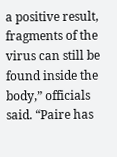a positive result, fragments of the virus can still be found inside the body,” officials said. “Paire has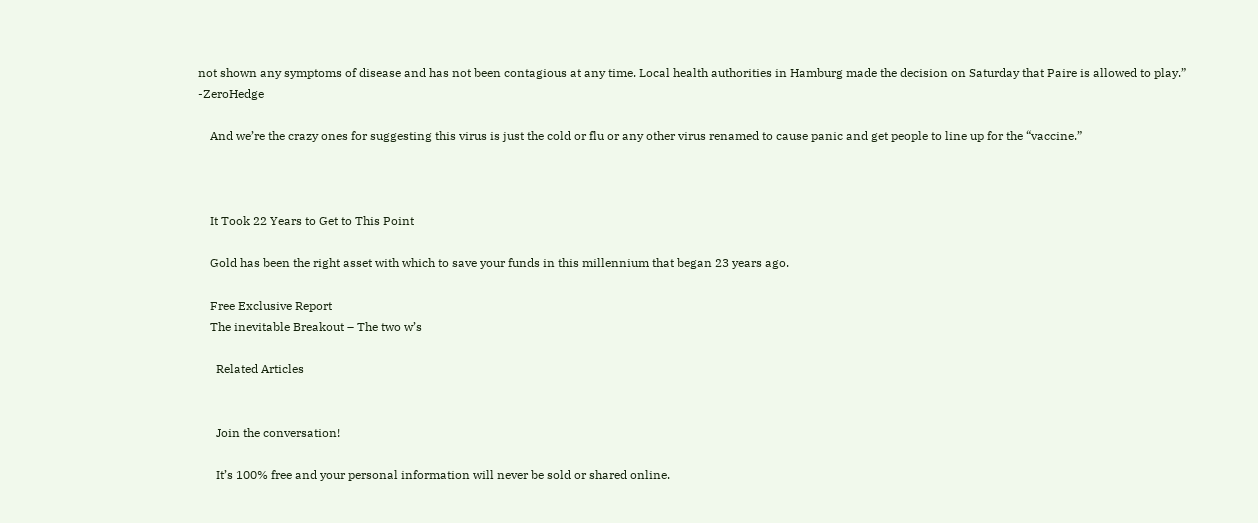not shown any symptoms of disease and has not been contagious at any time. Local health authorities in Hamburg made the decision on Saturday that Paire is allowed to play.” -ZeroHedge

    And we’re the crazy ones for suggesting this virus is just the cold or flu or any other virus renamed to cause panic and get people to line up for the “vaccine.”



    It Took 22 Years to Get to This Point

    Gold has been the right asset with which to save your funds in this millennium that began 23 years ago.

    Free Exclusive Report
    The inevitable Breakout – The two w’s

      Related Articles


      Join the conversation!

      It’s 100% free and your personal information will never be sold or shared online.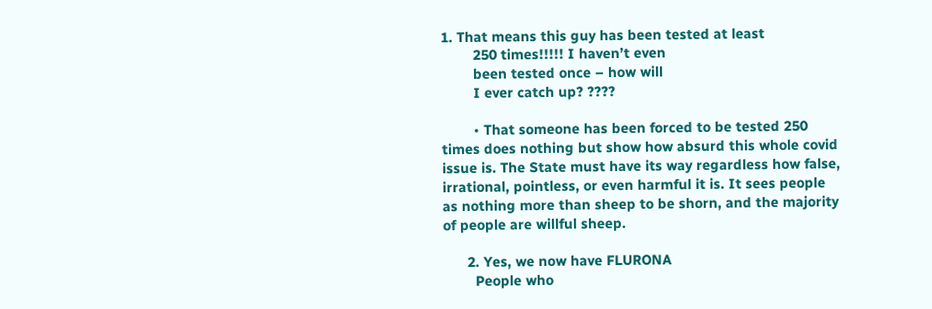1. That means this guy has been tested at least
        250 times!!!!! I haven’t even
        been tested once – how will
        I ever catch up? ????

        • That someone has been forced to be tested 250 times does nothing but show how absurd this whole covid issue is. The State must have its way regardless how false, irrational, pointless, or even harmful it is. It sees people as nothing more than sheep to be shorn, and the majority of people are willful sheep.

      2. Yes, we now have FLURONA
        People who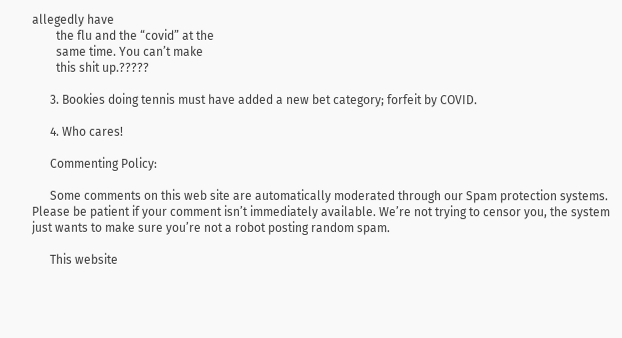allegedly have
        the flu and the “covid” at the
        same time. You can’t make
        this shit up.?????

      3. Bookies doing tennis must have added a new bet category; forfeit by COVID.

      4. Who cares!

      Commenting Policy:

      Some comments on this web site are automatically moderated through our Spam protection systems. Please be patient if your comment isn’t immediately available. We’re not trying to censor you, the system just wants to make sure you’re not a robot posting random spam.

      This website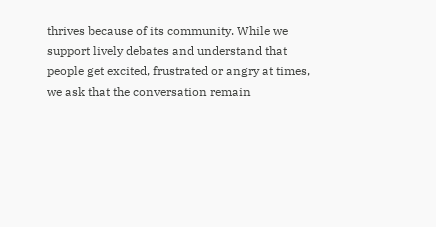thrives because of its community. While we support lively debates and understand that people get excited, frustrated or angry at times, we ask that the conversation remain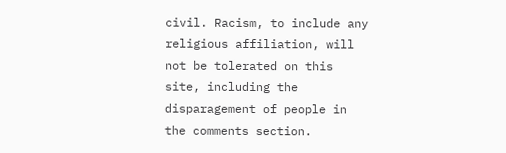civil. Racism, to include any religious affiliation, will not be tolerated on this site, including the disparagement of people in the comments section.